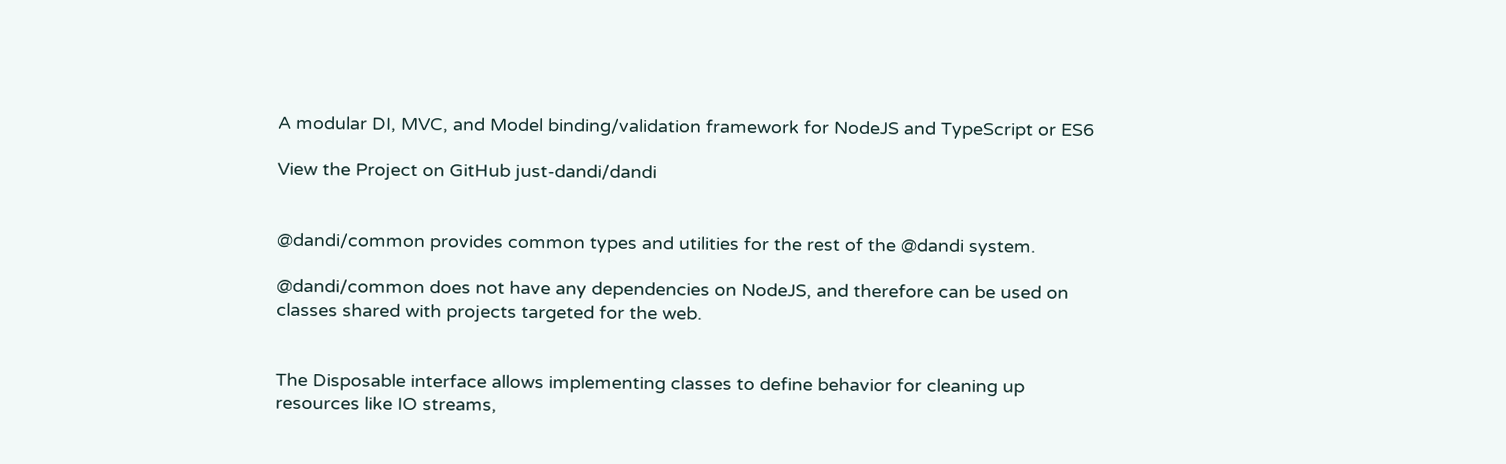A modular DI, MVC, and Model binding/validation framework for NodeJS and TypeScript or ES6

View the Project on GitHub just-dandi/dandi


@dandi/common provides common types and utilities for the rest of the @dandi system.

@dandi/common does not have any dependencies on NodeJS, and therefore can be used on classes shared with projects targeted for the web.


The Disposable interface allows implementing classes to define behavior for cleaning up resources like IO streams,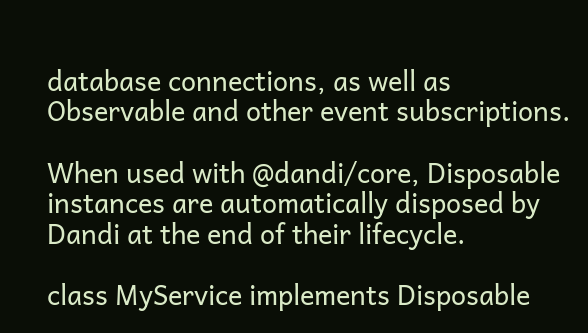database connections, as well as Observable and other event subscriptions.

When used with @dandi/core, Disposable instances are automatically disposed by Dandi at the end of their lifecycle.

class MyService implements Disposable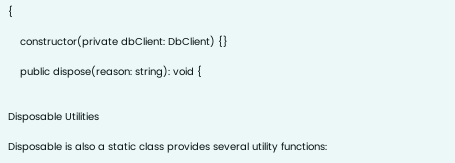{

    constructor(private dbClient: DbClient) {}

    public dispose(reason: string): void {


Disposable Utilities

Disposable is also a static class provides several utility functions: